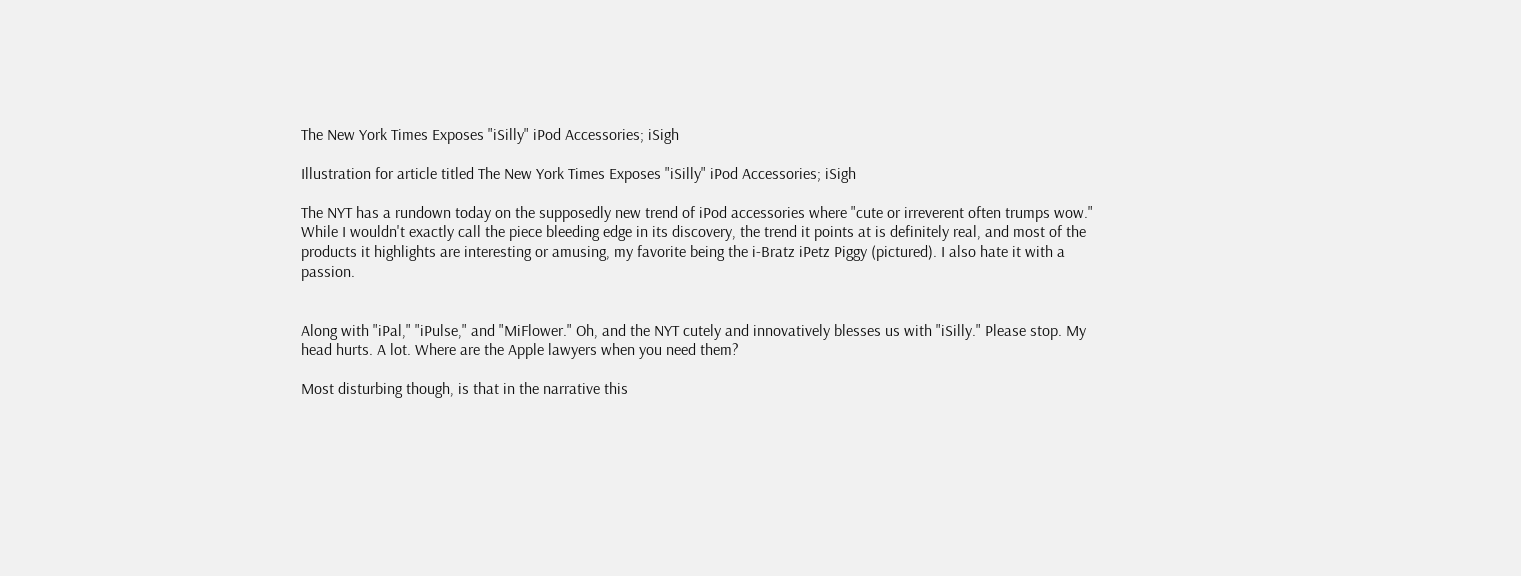The New York Times Exposes "iSilly" iPod Accessories; iSigh

Illustration for article titled The New York Times Exposes "iSilly" iPod Accessories; iSigh

The NYT has a rundown today on the supposedly new trend of iPod accessories where "cute or irreverent often trumps wow." While I wouldn't exactly call the piece bleeding edge in its discovery, the trend it points at is definitely real, and most of the products it highlights are interesting or amusing, my favorite being the i-Bratz iPetz Piggy (pictured). I also hate it with a passion.


Along with "iPal," "iPulse," and "MiFlower." Oh, and the NYT cutely and innovatively blesses us with "iSilly." Please stop. My head hurts. A lot. Where are the Apple lawyers when you need them?

Most disturbing though, is that in the narrative this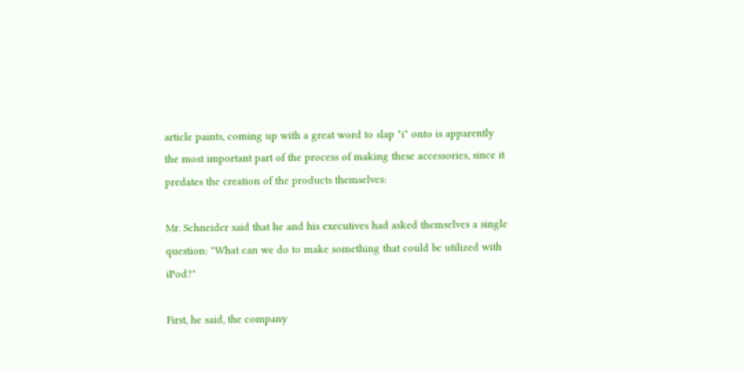article paints, coming up with a great word to slap "i" onto is apparently the most important part of the process of making these accessories, since it predates the creation of the products themselves:

Mr. Schneider said that he and his executives had asked themselves a single question: "What can we do to make something that could be utilized with iPod?"

First, he said, the company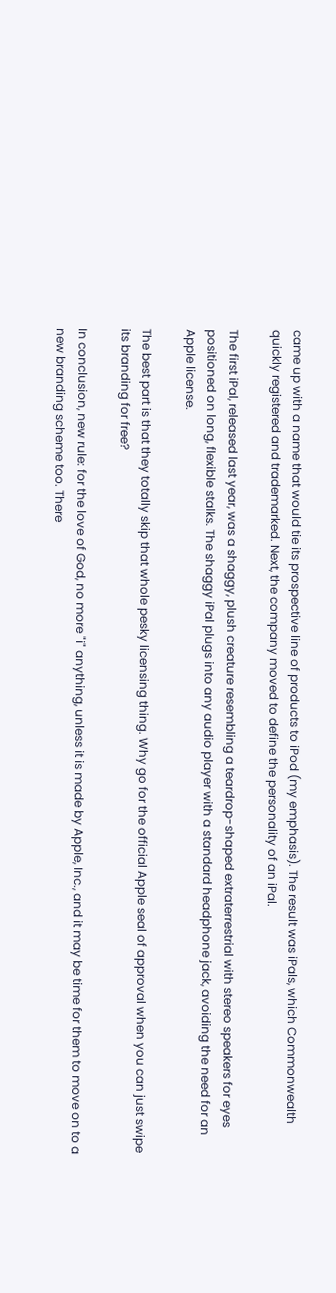came up with a name that would tie its prospective line of products to iPod (my emphasis). The result was iPals, which Commonwealth quickly registered and trademarked. Next, the company moved to define the personality of an iPal.

The first iPal, released last year, was a shaggy, plush creature resembling a teardrop-shaped extraterrestrial with stereo speakers for eyes positioned on long, flexible stalks. The shaggy iPal plugs into any audio player with a standard headphone jack, avoiding the need for an Apple license.

The best part is that they totally skip that whole pesky licensing thing. Why go for the official Apple seal of approval when you can just swipe its branding for free?

In conclusion, new rule: for the love of God, no more "i" anything, unless it is made by Apple, Inc., and it may be time for them to move on to a new branding scheme too. There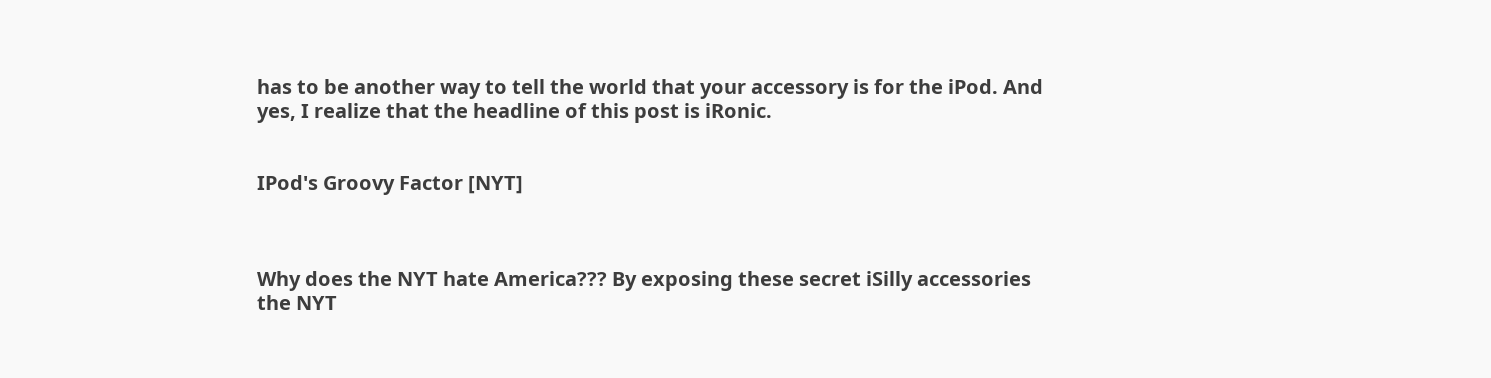has to be another way to tell the world that your accessory is for the iPod. And yes, I realize that the headline of this post is iRonic.


IPod's Groovy Factor [NYT]



Why does the NYT hate America??? By exposing these secret iSilly accessories the NYT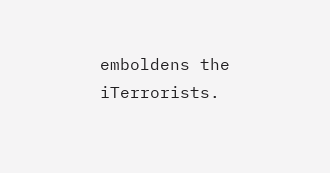emboldens the iTerrorists.